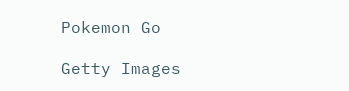Pokemon Go

Getty Images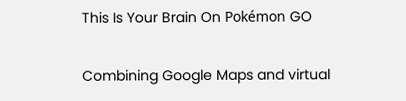This Is Your Brain On Pokémon GO

Combining Google Maps and virtual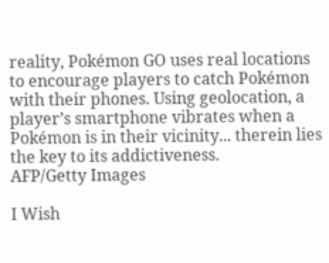reality, Pokémon GO uses real locations to encourage players to catch Pokémon with their phones. Using geolocation, a player’s smartphone vibrates when a Pokémon is in their vicinity... therein lies the key to its addictiveness.
AFP/Getty Images

I Wish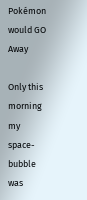Pokémon would GO Away

Only this morning my space-bubble was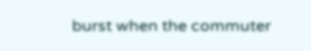burst when the commuter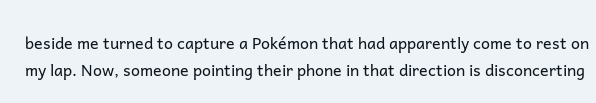beside me turned to capture a Pokémon that had apparently come to rest on my lap. Now, someone pointing their phone in that direction is disconcerting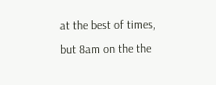at the best of times, but 8am on the the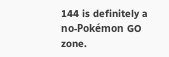144 is definitely a no-Pokémon GO zone.